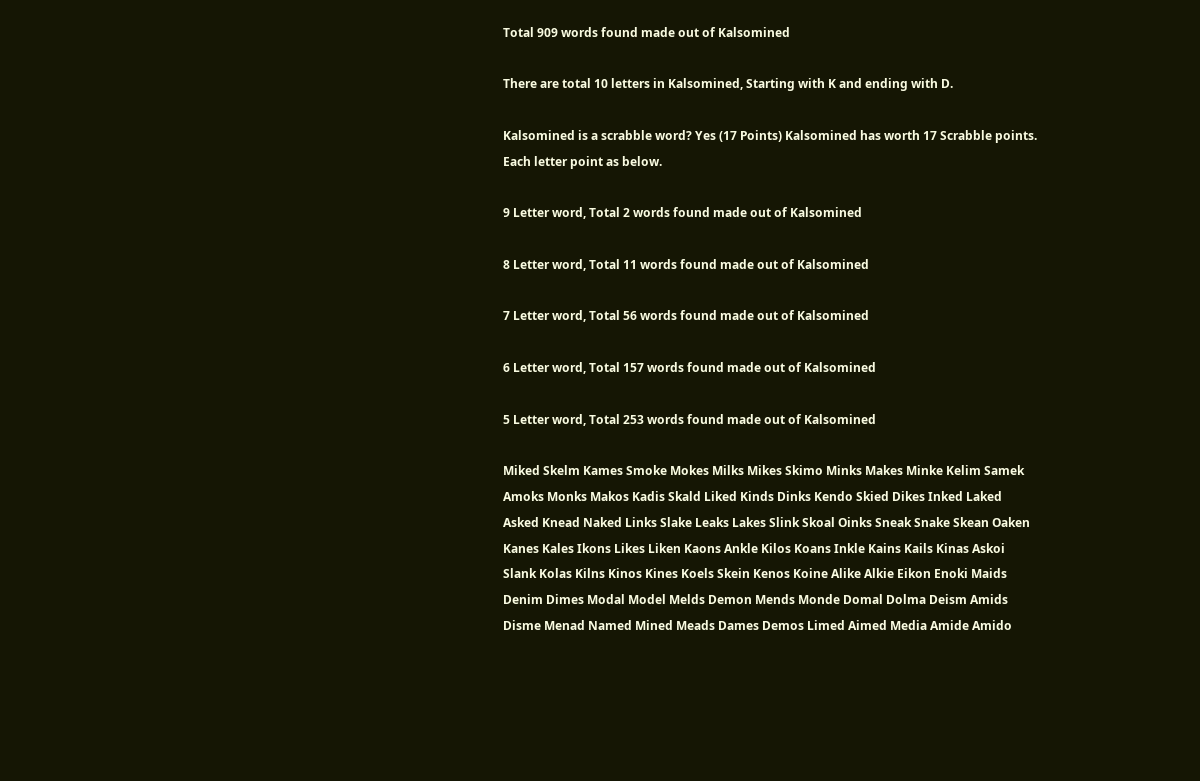Total 909 words found made out of Kalsomined

There are total 10 letters in Kalsomined, Starting with K and ending with D.

Kalsomined is a scrabble word? Yes (17 Points) Kalsomined has worth 17 Scrabble points. Each letter point as below.

9 Letter word, Total 2 words found made out of Kalsomined

8 Letter word, Total 11 words found made out of Kalsomined

7 Letter word, Total 56 words found made out of Kalsomined

6 Letter word, Total 157 words found made out of Kalsomined

5 Letter word, Total 253 words found made out of Kalsomined

Miked Skelm Kames Smoke Mokes Milks Mikes Skimo Minks Makes Minke Kelim Samek Amoks Monks Makos Kadis Skald Liked Kinds Dinks Kendo Skied Dikes Inked Laked Asked Knead Naked Links Slake Leaks Lakes Slink Skoal Oinks Sneak Snake Skean Oaken Kanes Kales Ikons Likes Liken Kaons Ankle Kilos Koans Inkle Kains Kails Kinas Askoi Slank Kolas Kilns Kinos Kines Koels Skein Kenos Koine Alike Alkie Eikon Enoki Maids Denim Dimes Modal Model Melds Demon Mends Monde Domal Dolma Deism Amids Disme Menad Named Mined Meads Dames Demos Limed Aimed Media Amide Amido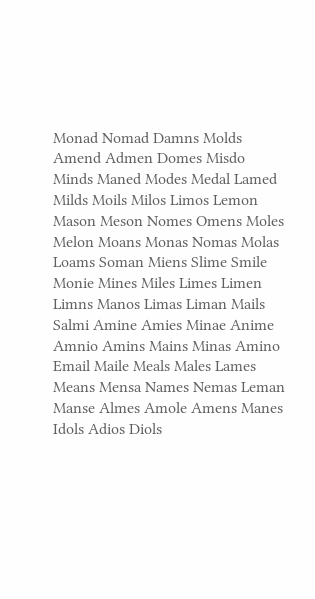Monad Nomad Damns Molds Amend Admen Domes Misdo Minds Maned Modes Medal Lamed Milds Moils Milos Limos Lemon Mason Meson Nomes Omens Moles Melon Moans Monas Nomas Molas Loams Soman Miens Slime Smile Monie Mines Miles Limes Limen Limns Manos Limas Liman Mails Salmi Amine Amies Minae Anime Amnio Amins Mains Minas Amino Email Maile Meals Males Lames Means Mensa Names Nemas Leman Manse Almes Amole Amens Manes Idols Adios Diols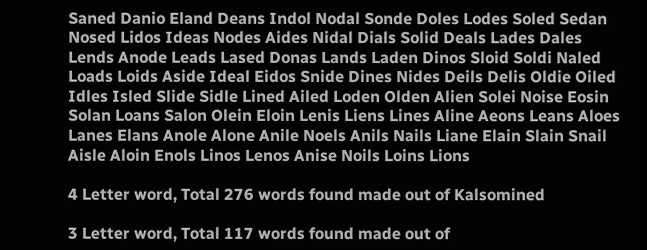Saned Danio Eland Deans Indol Nodal Sonde Doles Lodes Soled Sedan Nosed Lidos Ideas Nodes Aides Nidal Dials Solid Deals Lades Dales Lends Anode Leads Lased Donas Lands Laden Dinos Sloid Soldi Naled Loads Loids Aside Ideal Eidos Snide Dines Nides Deils Delis Oldie Oiled Idles Isled Slide Sidle Lined Ailed Loden Olden Alien Solei Noise Eosin Solan Loans Salon Olein Eloin Lenis Liens Lines Aline Aeons Leans Aloes Lanes Elans Anole Alone Anile Noels Anils Nails Liane Elain Slain Snail Aisle Aloin Enols Linos Lenos Anise Noils Loins Lions

4 Letter word, Total 276 words found made out of Kalsomined

3 Letter word, Total 117 words found made out of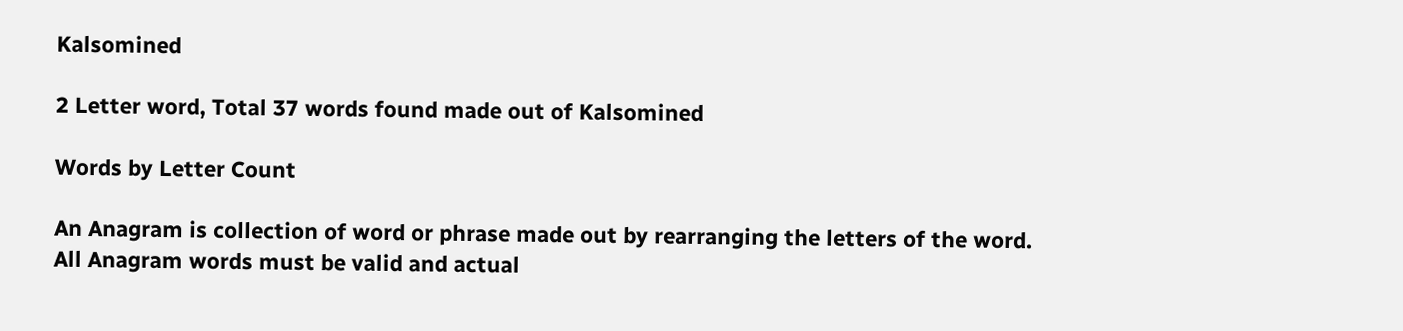Kalsomined

2 Letter word, Total 37 words found made out of Kalsomined

Words by Letter Count

An Anagram is collection of word or phrase made out by rearranging the letters of the word. All Anagram words must be valid and actual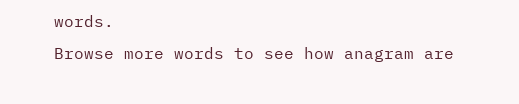words.
Browse more words to see how anagram are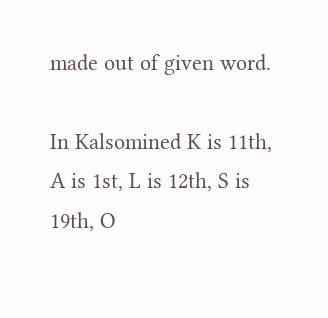made out of given word.

In Kalsomined K is 11th, A is 1st, L is 12th, S is 19th, O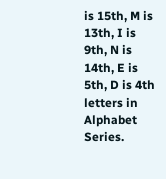is 15th, M is 13th, I is 9th, N is 14th, E is 5th, D is 4th letters in Alphabet Series.